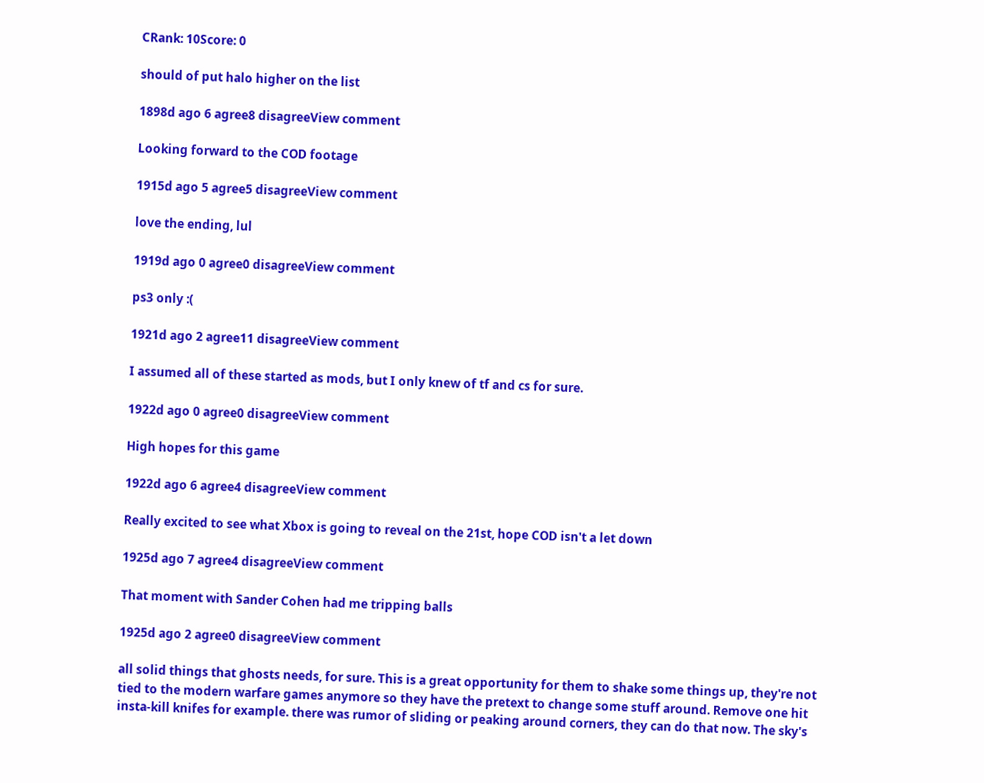CRank: 10Score: 0

should of put halo higher on the list

1898d ago 6 agree8 disagreeView comment

Looking forward to the COD footage

1915d ago 5 agree5 disagreeView comment

love the ending, lul

1919d ago 0 agree0 disagreeView comment

ps3 only :(

1921d ago 2 agree11 disagreeView comment

I assumed all of these started as mods, but I only knew of tf and cs for sure.

1922d ago 0 agree0 disagreeView comment

High hopes for this game

1922d ago 6 agree4 disagreeView comment

Really excited to see what Xbox is going to reveal on the 21st, hope COD isn't a let down

1925d ago 7 agree4 disagreeView comment

That moment with Sander Cohen had me tripping balls

1925d ago 2 agree0 disagreeView comment

all solid things that ghosts needs, for sure. This is a great opportunity for them to shake some things up, they're not tied to the modern warfare games anymore so they have the pretext to change some stuff around. Remove one hit insta-kill knifes for example. there was rumor of sliding or peaking around corners, they can do that now. The sky's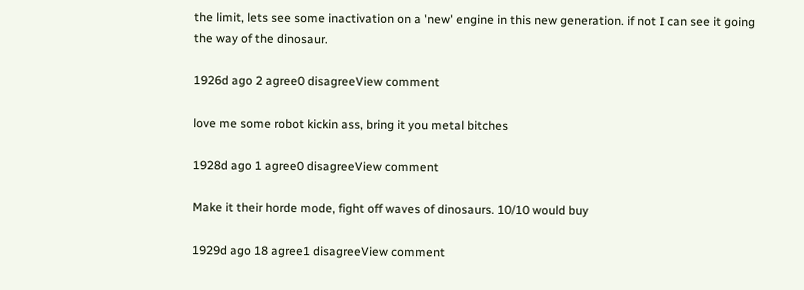the limit, lets see some inactivation on a 'new' engine in this new generation. if not I can see it going the way of the dinosaur.

1926d ago 2 agree0 disagreeView comment

love me some robot kickin ass, bring it you metal bitches

1928d ago 1 agree0 disagreeView comment

Make it their horde mode, fight off waves of dinosaurs. 10/10 would buy

1929d ago 18 agree1 disagreeView comment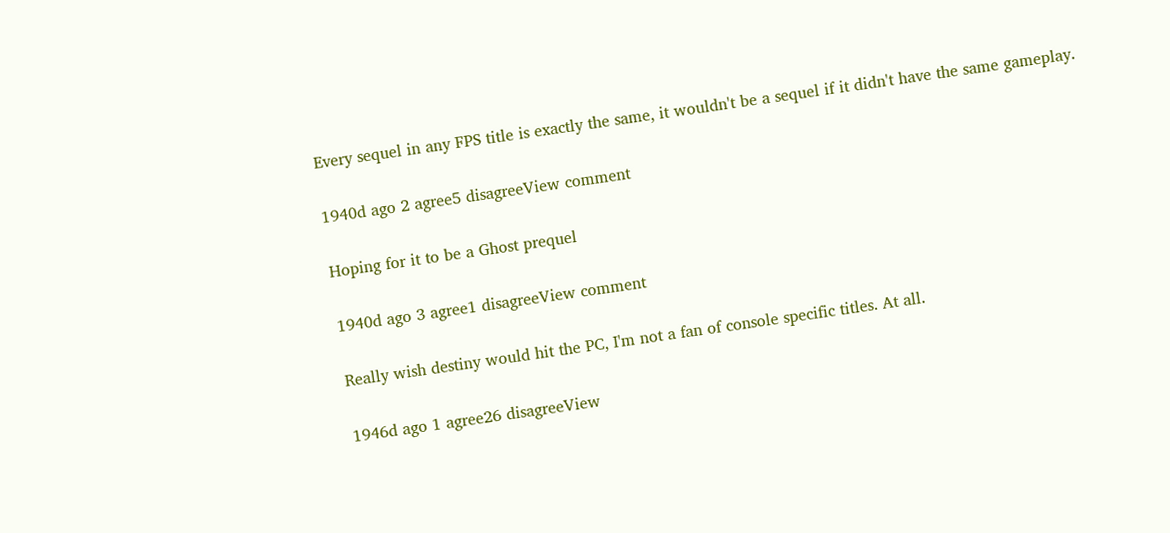Every sequel in any FPS title is exactly the same, it wouldn't be a sequel if it didn't have the same gameplay.

1940d ago 2 agree5 disagreeView comment

Hoping for it to be a Ghost prequel

1940d ago 3 agree1 disagreeView comment

Really wish destiny would hit the PC, I'm not a fan of console specific titles. At all.

1946d ago 1 agree26 disagreeView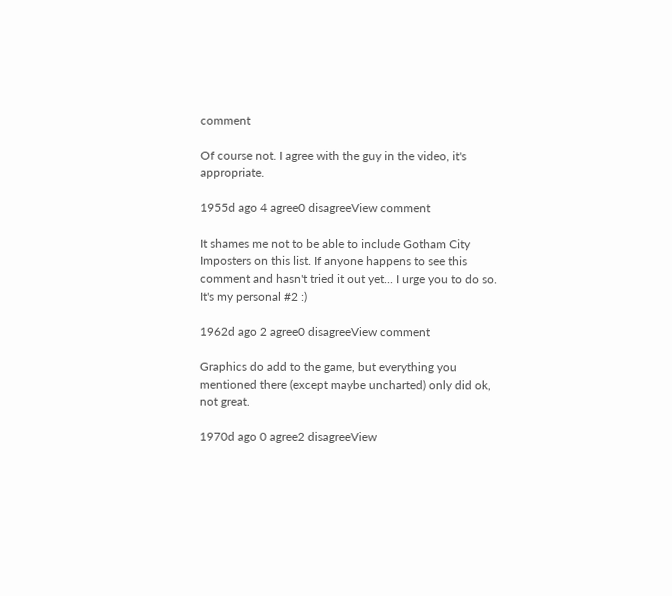comment

Of course not. I agree with the guy in the video, it's appropriate.

1955d ago 4 agree0 disagreeView comment

It shames me not to be able to include Gotham City Imposters on this list. If anyone happens to see this comment and hasn't tried it out yet... I urge you to do so. It's my personal #2 :)

1962d ago 2 agree0 disagreeView comment

Graphics do add to the game, but everything you mentioned there (except maybe uncharted) only did ok, not great.

1970d ago 0 agree2 disagreeView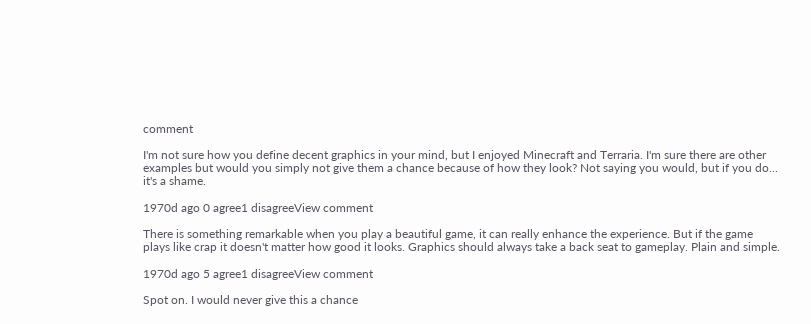comment

I'm not sure how you define decent graphics in your mind, but I enjoyed Minecraft and Terraria. I'm sure there are other examples but would you simply not give them a chance because of how they look? Not saying you would, but if you do... it's a shame.

1970d ago 0 agree1 disagreeView comment

There is something remarkable when you play a beautiful game, it can really enhance the experience. But if the game plays like crap it doesn't matter how good it looks. Graphics should always take a back seat to gameplay. Plain and simple.

1970d ago 5 agree1 disagreeView comment

Spot on. I would never give this a chance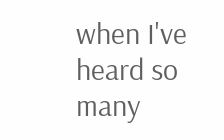when I've heard so many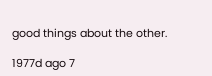good things about the other.

1977d ago 7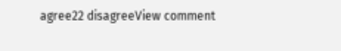agree22 disagreeView comment